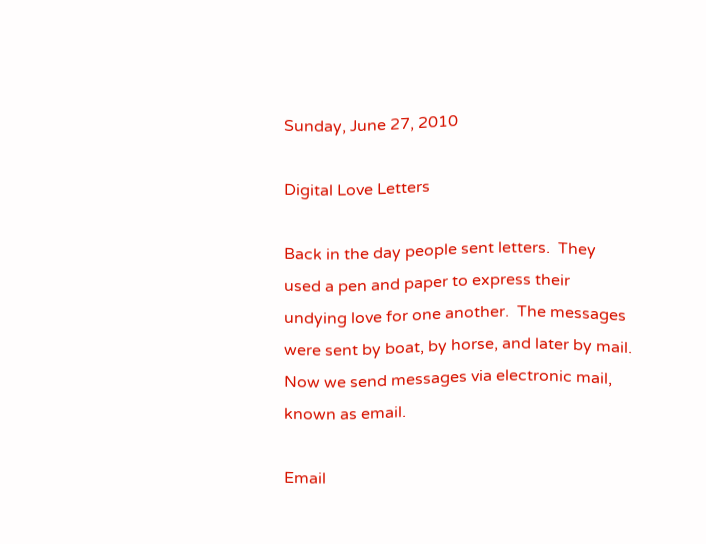Sunday, June 27, 2010

Digital Love Letters

Back in the day people sent letters.  They used a pen and paper to express their undying love for one another.  The messages were sent by boat, by horse, and later by mail.  Now we send messages via electronic mail, known as email.

Email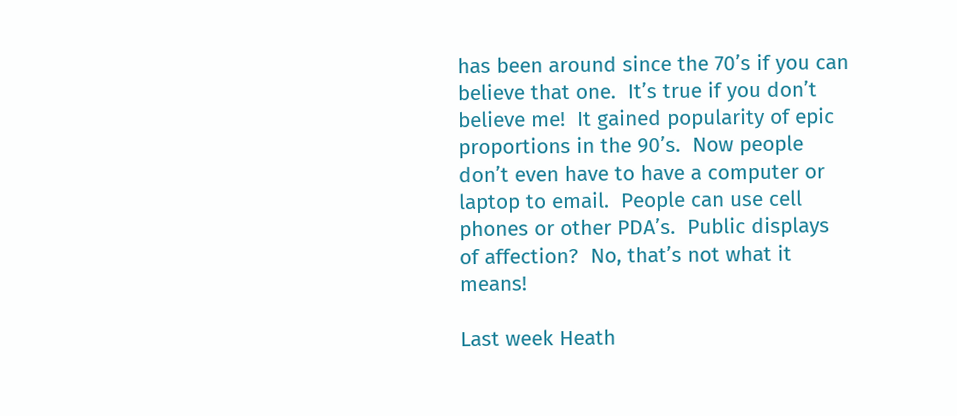has been around since the 70’s if you can believe that one.  It’s true if you don’t believe me!  It gained popularity of epic proportions in the 90’s.  Now people don’t even have to have a computer or laptop to email.  People can use cell phones or other PDA’s.  Public displays of affection?  No, that’s not what it means!

Last week Heath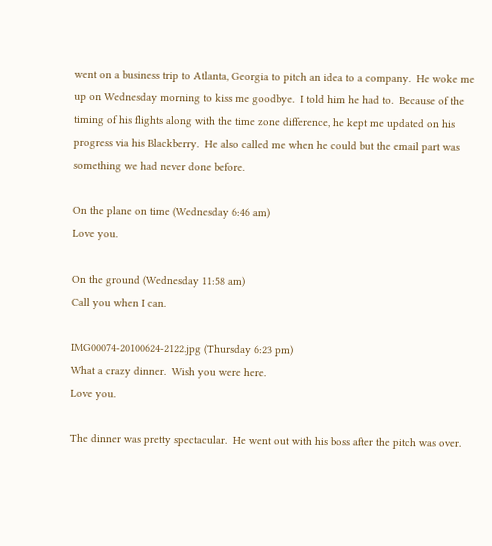went on a business trip to Atlanta, Georgia to pitch an idea to a company.  He woke me up on Wednesday morning to kiss me goodbye.  I told him he had to.  Because of the timing of his flights along with the time zone difference, he kept me updated on his progress via his Blackberry.  He also called me when he could but the email part was something we had never done before.

On the plane on time (Wednesday 6:46 am)
Love you.

On the ground (Wednesday 11:58 am)
Call you when I can.

IMG00074-20100624-2122.jpg (Thursday 6:23 pm)
What a crazy dinner.  Wish you were here.
Love you.

The dinner was pretty spectacular.  He went out with his boss after the pitch was over.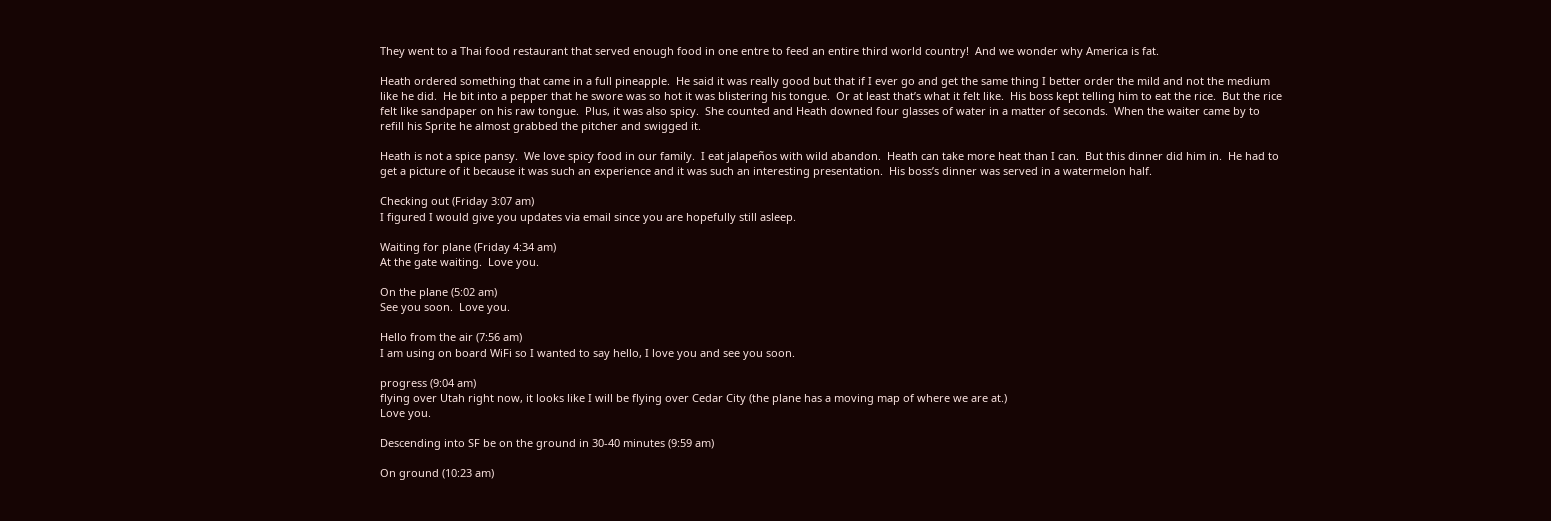They went to a Thai food restaurant that served enough food in one entre to feed an entire third world country!  And we wonder why America is fat.

Heath ordered something that came in a full pineapple.  He said it was really good but that if I ever go and get the same thing I better order the mild and not the medium like he did.  He bit into a pepper that he swore was so hot it was blistering his tongue.  Or at least that’s what it felt like.  His boss kept telling him to eat the rice.  But the rice felt like sandpaper on his raw tongue.  Plus, it was also spicy.  She counted and Heath downed four glasses of water in a matter of seconds.  When the waiter came by to refill his Sprite he almost grabbed the pitcher and swigged it.

Heath is not a spice pansy.  We love spicy food in our family.  I eat jalapeños with wild abandon.  Heath can take more heat than I can.  But this dinner did him in.  He had to get a picture of it because it was such an experience and it was such an interesting presentation.  His boss’s dinner was served in a watermelon half.

Checking out (Friday 3:07 am)
I figured I would give you updates via email since you are hopefully still asleep.

Waiting for plane (Friday 4:34 am)
At the gate waiting.  Love you.

On the plane (5:02 am)
See you soon.  Love you.

Hello from the air (7:56 am)
I am using on board WiFi so I wanted to say hello, I love you and see you soon.

progress (9:04 am)
flying over Utah right now, it looks like I will be flying over Cedar City (the plane has a moving map of where we are at.)
Love you.

Descending into SF be on the ground in 30-40 minutes (9:59 am)

On ground (10:23 am)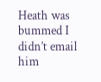Heath was bummed I didn’t email him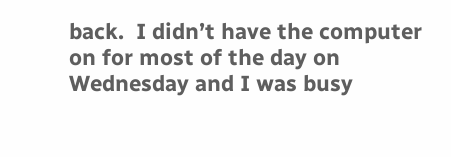back.  I didn’t have the computer on for most of the day on Wednesday and I was busy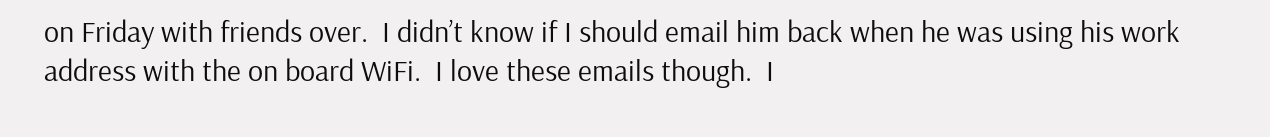on Friday with friends over.  I didn’t know if I should email him back when he was using his work address with the on board WiFi.  I love these emails though.  I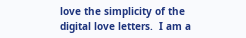love the simplicity of the digital love letters.  I am a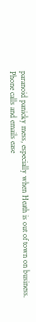paranoid panicky mess, especially when Heath is out of town on business.  Phone calls and emails ease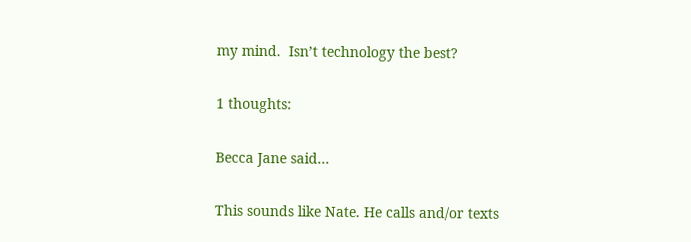my mind.  Isn’t technology the best?

1 thoughts:

Becca Jane said...

This sounds like Nate. He calls and/or texts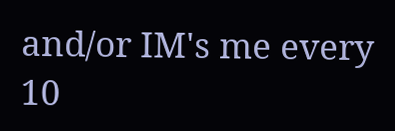and/or IM's me every 10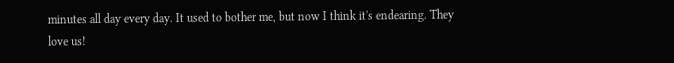minutes all day every day. It used to bother me, but now I think it's endearing. They love us!